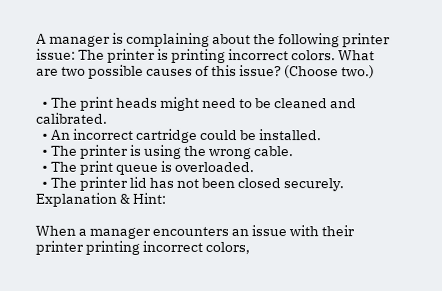A manager is complaining about the following printer issue: The printer is printing incorrect colors. What are two possible causes of this issue? (Choose two.)

  • The print heads might need to be cleaned and calibrated.
  • An incorrect cartridge could be installed.
  • The printer is using the wrong cable.
  • The print queue is overloaded.
  • The printer lid has not been closed securely.
Explanation & Hint:

When a manager encounters an issue with their printer printing incorrect colors,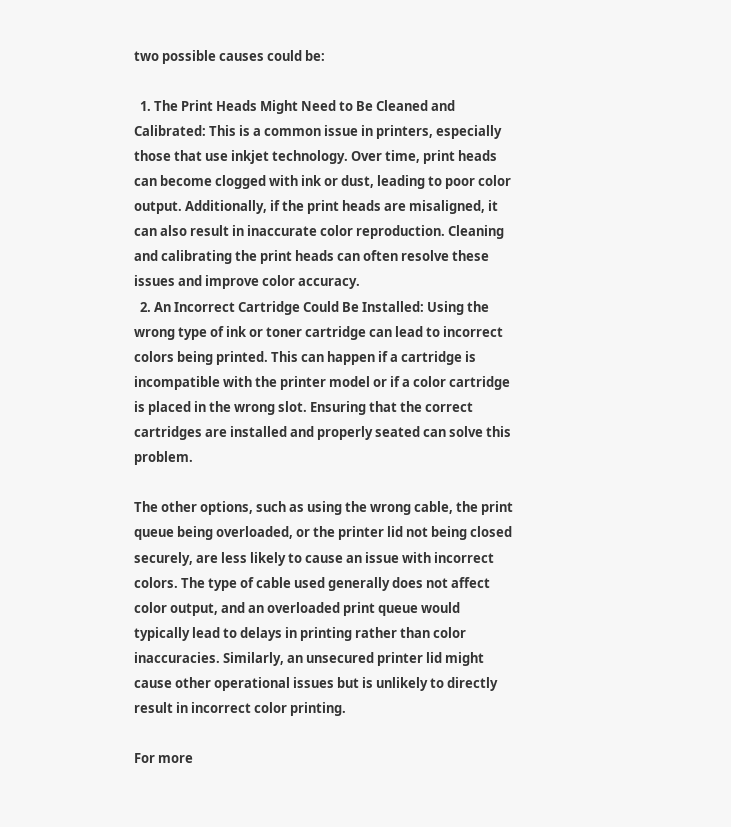two possible causes could be:

  1. The Print Heads Might Need to Be Cleaned and Calibrated: This is a common issue in printers, especially those that use inkjet technology. Over time, print heads can become clogged with ink or dust, leading to poor color output. Additionally, if the print heads are misaligned, it can also result in inaccurate color reproduction. Cleaning and calibrating the print heads can often resolve these issues and improve color accuracy.
  2. An Incorrect Cartridge Could Be Installed: Using the wrong type of ink or toner cartridge can lead to incorrect colors being printed. This can happen if a cartridge is incompatible with the printer model or if a color cartridge is placed in the wrong slot. Ensuring that the correct cartridges are installed and properly seated can solve this problem.

The other options, such as using the wrong cable, the print queue being overloaded, or the printer lid not being closed securely, are less likely to cause an issue with incorrect colors. The type of cable used generally does not affect color output, and an overloaded print queue would typically lead to delays in printing rather than color inaccuracies. Similarly, an unsecured printer lid might cause other operational issues but is unlikely to directly result in incorrect color printing.

For more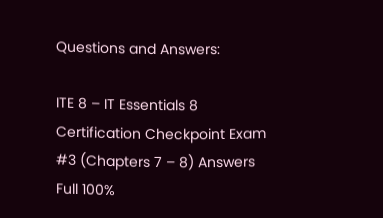Questions and Answers:

ITE 8 – IT Essentials 8 Certification Checkpoint Exam #3 (Chapters 7 – 8) Answers Full 100%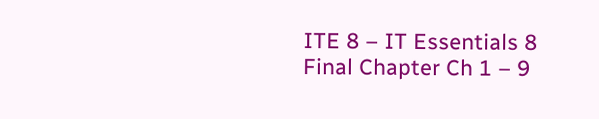ITE 8 – IT Essentials 8 Final Chapter Ch 1 – 9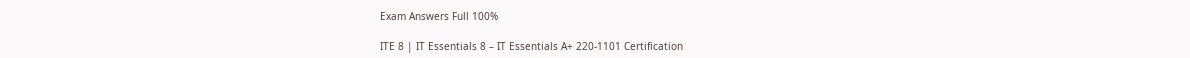Exam Answers Full 100%

ITE 8 | IT Essentials 8 – IT Essentials A+ 220-1101 Certification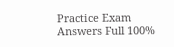Practice Exam Answers Full 100%